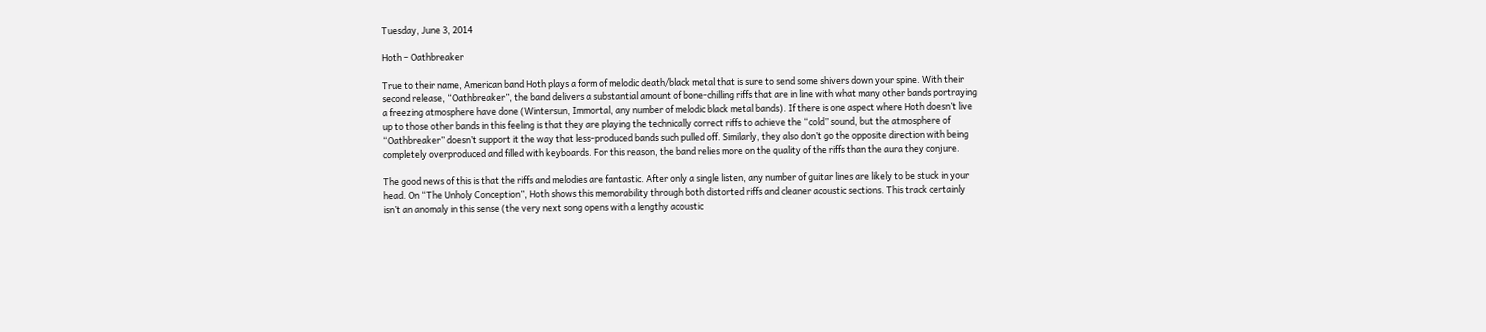Tuesday, June 3, 2014

Hoth – Oathbreaker

True to their name, American band Hoth plays a form of melodic death/black metal that is sure to send some shivers down your spine. With their second release, “Oathbreaker”, the band delivers a substantial amount of bone-chilling riffs that are in line with what many other bands portraying a freezing atmosphere have done (Wintersun, Immortal, any number of melodic black metal bands). If there is one aspect where Hoth doesn’t live up to those other bands in this feeling is that they are playing the technically correct riffs to achieve the “cold” sound, but the atmosphere of “Oathbreaker” doesn’t support it the way that less-produced bands such pulled off. Similarly, they also don’t go the opposite direction with being completely overproduced and filled with keyboards. For this reason, the band relies more on the quality of the riffs than the aura they conjure.

The good news of this is that the riffs and melodies are fantastic. After only a single listen, any number of guitar lines are likely to be stuck in your head. On “The Unholy Conception”, Hoth shows this memorability through both distorted riffs and cleaner acoustic sections. This track certainly isn’t an anomaly in this sense (the very next song opens with a lengthy acoustic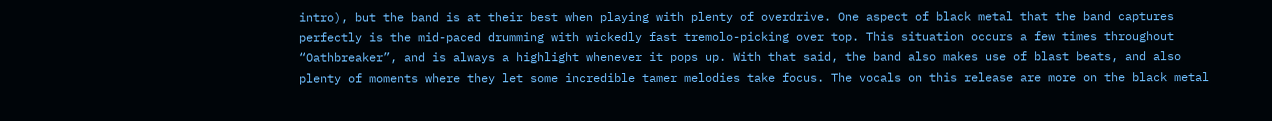intro), but the band is at their best when playing with plenty of overdrive. One aspect of black metal that the band captures perfectly is the mid-paced drumming with wickedly fast tremolo-picking over top. This situation occurs a few times throughout “Oathbreaker”, and is always a highlight whenever it pops up. With that said, the band also makes use of blast beats, and also plenty of moments where they let some incredible tamer melodies take focus. The vocals on this release are more on the black metal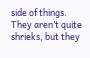side of things. They aren’t quite shrieks, but they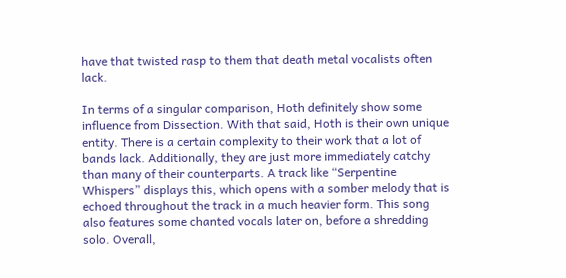have that twisted rasp to them that death metal vocalists often lack.

In terms of a singular comparison, Hoth definitely show some influence from Dissection. With that said, Hoth is their own unique entity. There is a certain complexity to their work that a lot of bands lack. Additionally, they are just more immediately catchy than many of their counterparts. A track like “Serpentine Whispers” displays this, which opens with a somber melody that is echoed throughout the track in a much heavier form. This song also features some chanted vocals later on, before a shredding solo. Overall,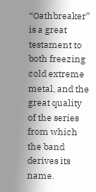“Oathbreaker” is a great testament to both freezing cold extreme metal, and the great quality of the series from which the band derives its name.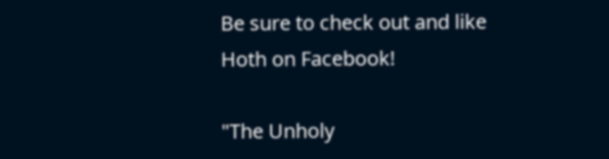Be sure to check out and like Hoth on Facebook!

"The Unholy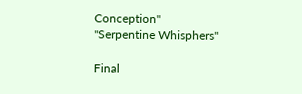Conception"
"Serpentine Whisphers"

Final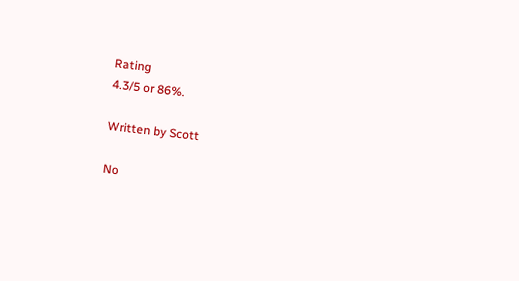Rating
4.3/5 or 86%.

Written by Scott

No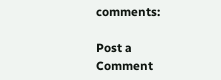comments:

Post a Comment